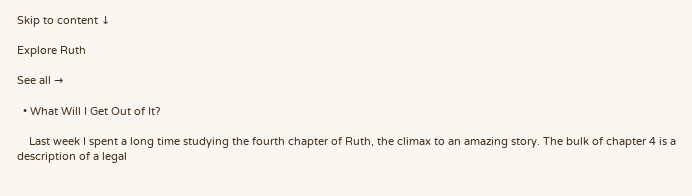Skip to content ↓

Explore Ruth

See all →

  • What Will I Get Out of It?

    Last week I spent a long time studying the fourth chapter of Ruth, the climax to an amazing story. The bulk of chapter 4 is a description of a legal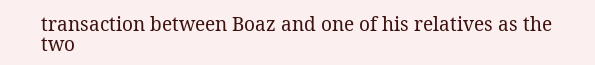transaction between Boaz and one of his relatives as the two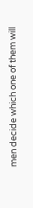men decide which one of them will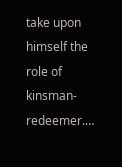take upon himself the role of kinsman-redeemer.…